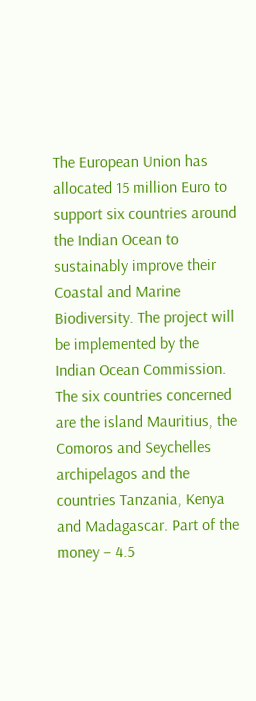The European Union has allocated 15 million Euro to support six countries around the Indian Ocean to sustainably improve their Coastal and Marine Biodiversity. The project will be implemented by the Indian Ocean Commission. The six countries concerned are the island Mauritius, the Comoros and Seychelles archipelagos and the countries Tanzania, Kenya and Madagascar. Part of the money – 4.5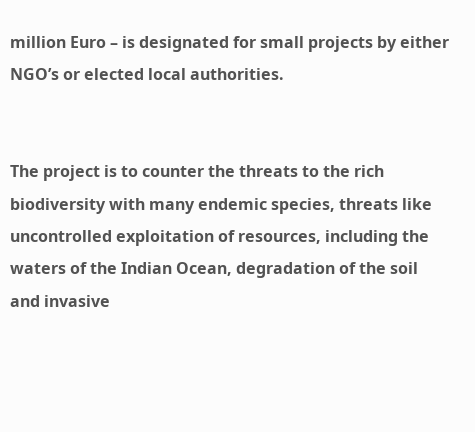million Euro – is designated for small projects by either NGO’s or elected local authorities.


The project is to counter the threats to the rich biodiversity with many endemic species, threats like uncontrolled exploitation of resources, including the waters of the Indian Ocean, degradation of the soil and invasive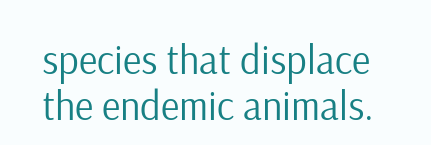species that displace the endemic animals.